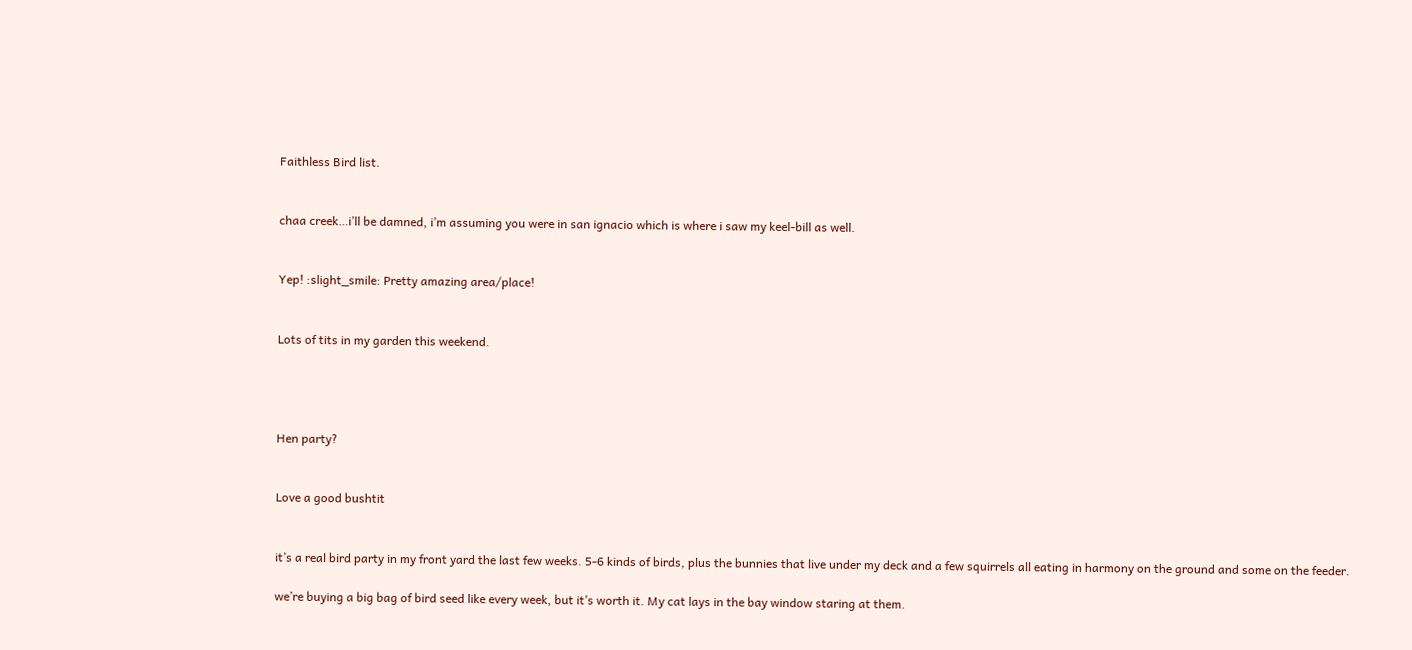Faithless Bird list.


chaa creek…i’ll be damned, i’m assuming you were in san ignacio which is where i saw my keel-bill as well.


Yep! :slight_smile: Pretty amazing area/place!


Lots of tits in my garden this weekend.




Hen party?


Love a good bushtit


it’s a real bird party in my front yard the last few weeks. 5-6 kinds of birds, plus the bunnies that live under my deck and a few squirrels all eating in harmony on the ground and some on the feeder.

we’re buying a big bag of bird seed like every week, but it’s worth it. My cat lays in the bay window staring at them.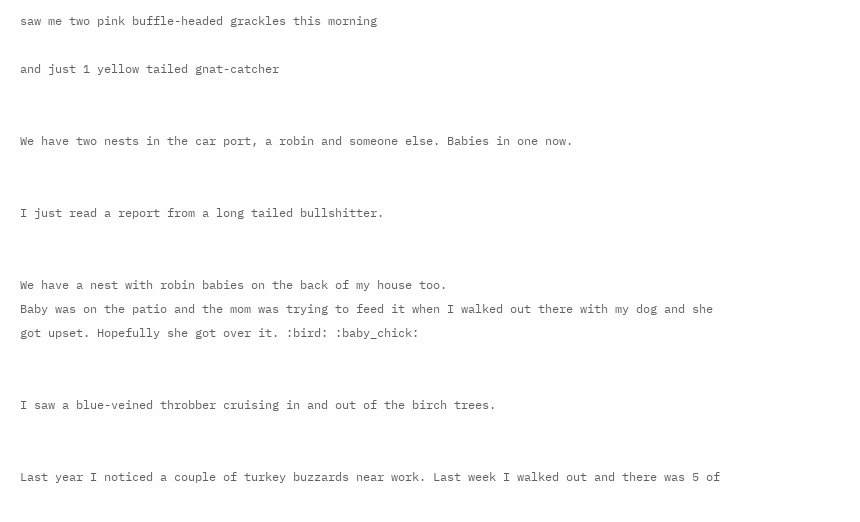saw me two pink buffle-headed grackles this morning

and just 1 yellow tailed gnat-catcher


We have two nests in the car port, a robin and someone else. Babies in one now.


I just read a report from a long tailed bullshitter.


We have a nest with robin babies on the back of my house too.
Baby was on the patio and the mom was trying to feed it when I walked out there with my dog and she got upset. Hopefully she got over it. :bird: :baby_chick:


I saw a blue-veined throbber cruising in and out of the birch trees.


Last year I noticed a couple of turkey buzzards near work. Last week I walked out and there was 5 of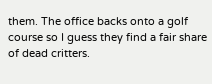them. The office backs onto a golf course so I guess they find a fair share of dead critters.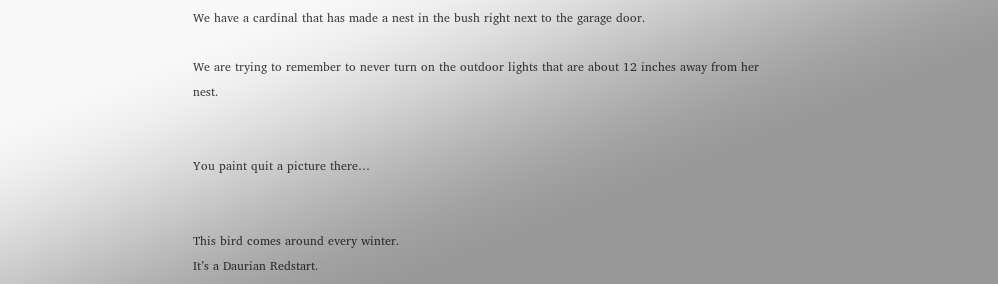We have a cardinal that has made a nest in the bush right next to the garage door.

We are trying to remember to never turn on the outdoor lights that are about 12 inches away from her nest.


You paint quit a picture there…


This bird comes around every winter.
It’s a Daurian Redstart.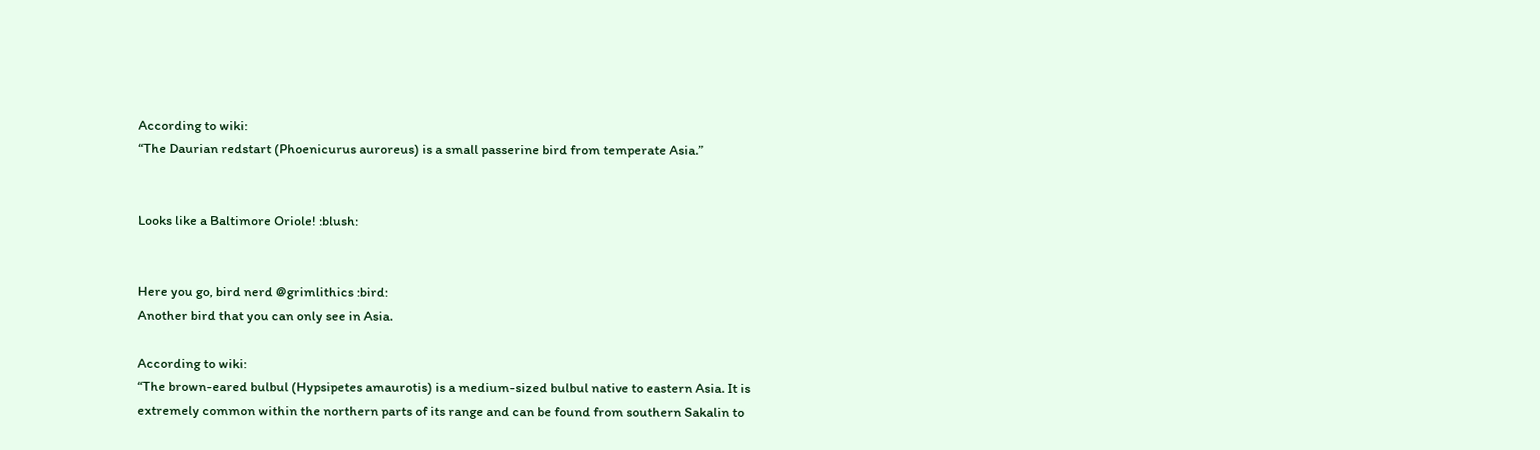According to wiki:
“The Daurian redstart (Phoenicurus auroreus) is a small passerine bird from temperate Asia.”


Looks like a Baltimore Oriole! :blush:


Here you go, bird nerd @grimlithics :bird:
Another bird that you can only see in Asia.

According to wiki:
“The brown-eared bulbul (Hypsipetes amaurotis) is a medium-sized bulbul native to eastern Asia. It is extremely common within the northern parts of its range and can be found from southern Sakalin to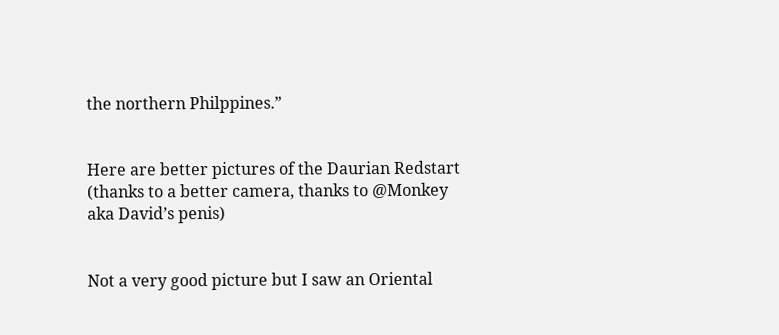the northern Philppines.”


Here are better pictures of the Daurian Redstart (thanks to a better camera, thanks to @Monkey aka David’s penis)


Not a very good picture but I saw an Oriental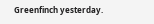Greenfinch yesterday.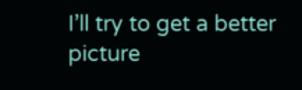I’ll try to get a better picture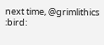next time, @grimlithics :bird: